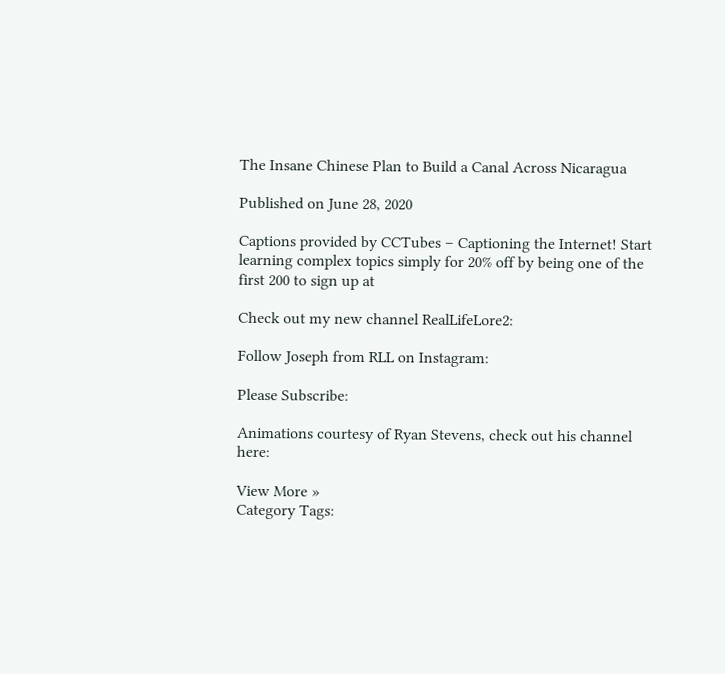The Insane Chinese Plan to Build a Canal Across Nicaragua

Published on June 28, 2020

Captions provided by CCTubes – Captioning the Internet! Start learning complex topics simply for 20% off by being one of the first 200 to sign up at

Check out my new channel RealLifeLore2:

Follow Joseph from RLL on Instagram:

Please Subscribe:

Animations courtesy of Ryan Stevens, check out his channel here:

View More »
Category Tags: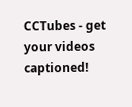CCTubes - get your videos captioned!